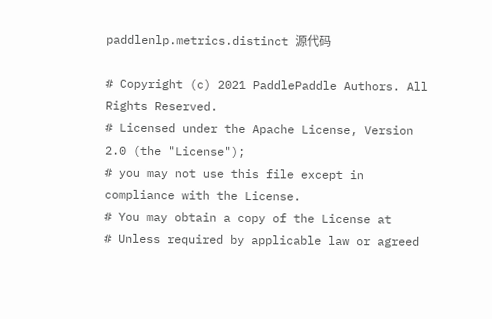paddlenlp.metrics.distinct 源代码

# Copyright (c) 2021 PaddlePaddle Authors. All Rights Reserved.
# Licensed under the Apache License, Version 2.0 (the "License");
# you may not use this file except in compliance with the License.
# You may obtain a copy of the License at
# Unless required by applicable law or agreed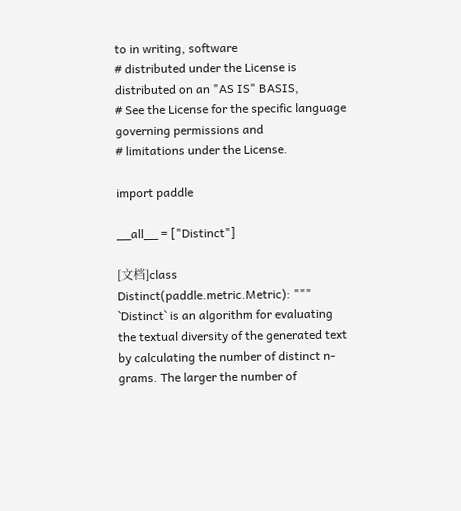to in writing, software
# distributed under the License is distributed on an "AS IS" BASIS,
# See the License for the specific language governing permissions and
# limitations under the License.

import paddle

__all__ = ["Distinct"]

[文档]class Distinct(paddle.metric.Metric): """ `Distinct` is an algorithm for evaluating the textual diversity of the generated text by calculating the number of distinct n-grams. The larger the number of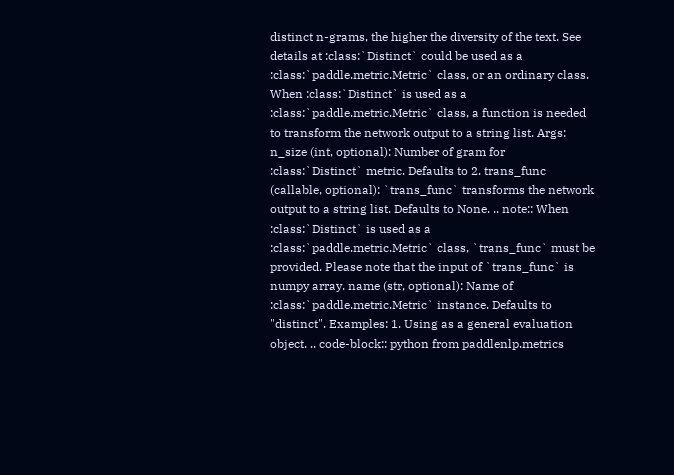distinct n-grams, the higher the diversity of the text. See details at :class:`Distinct` could be used as a :class:`paddle.metric.Metric` class, or an ordinary class. When :class:`Distinct` is used as a :class:`paddle.metric.Metric` class, a function is needed to transform the network output to a string list. Args: n_size (int, optional): Number of gram for :class:`Distinct` metric. Defaults to 2. trans_func (callable, optional): `trans_func` transforms the network output to a string list. Defaults to None. .. note:: When :class:`Distinct` is used as a :class:`paddle.metric.Metric` class, `trans_func` must be provided. Please note that the input of `trans_func` is numpy array. name (str, optional): Name of :class:`paddle.metric.Metric` instance. Defaults to "distinct". Examples: 1. Using as a general evaluation object. .. code-block:: python from paddlenlp.metrics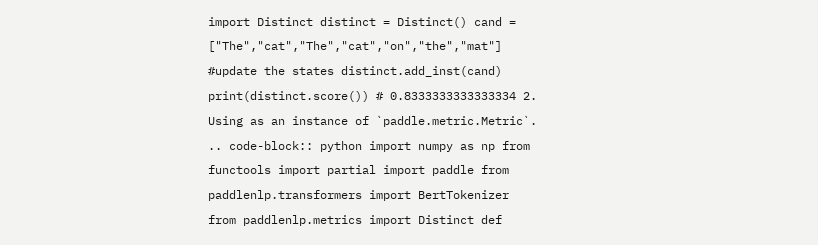import Distinct distinct = Distinct() cand = ["The","cat","The","cat","on","the","mat"] #update the states distinct.add_inst(cand) print(distinct.score()) # 0.8333333333333334 2. Using as an instance of `paddle.metric.Metric`. .. code-block:: python import numpy as np from functools import partial import paddle from paddlenlp.transformers import BertTokenizer from paddlenlp.metrics import Distinct def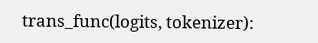trans_func(logits, tokenizer):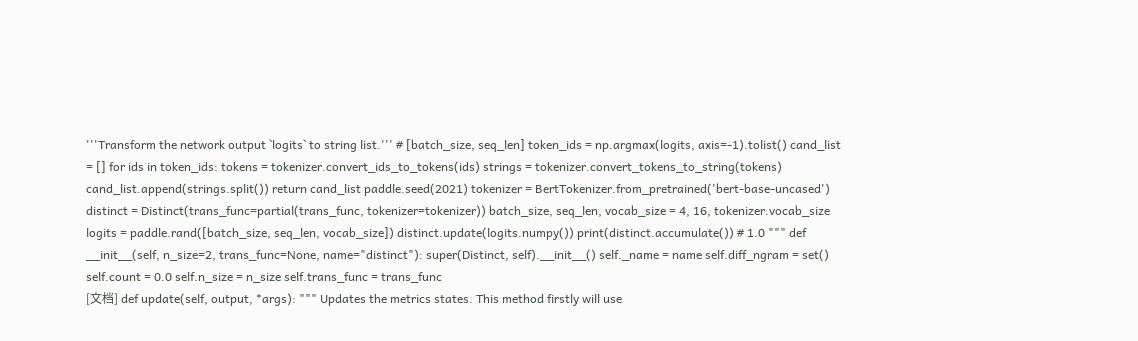'''Transform the network output `logits` to string list.''' # [batch_size, seq_len] token_ids = np.argmax(logits, axis=-1).tolist() cand_list = [] for ids in token_ids: tokens = tokenizer.convert_ids_to_tokens(ids) strings = tokenizer.convert_tokens_to_string(tokens) cand_list.append(strings.split()) return cand_list paddle.seed(2021) tokenizer = BertTokenizer.from_pretrained('bert-base-uncased') distinct = Distinct(trans_func=partial(trans_func, tokenizer=tokenizer)) batch_size, seq_len, vocab_size = 4, 16, tokenizer.vocab_size logits = paddle.rand([batch_size, seq_len, vocab_size]) distinct.update(logits.numpy()) print(distinct.accumulate()) # 1.0 """ def __init__(self, n_size=2, trans_func=None, name="distinct"): super(Distinct, self).__init__() self._name = name self.diff_ngram = set() self.count = 0.0 self.n_size = n_size self.trans_func = trans_func
[文档] def update(self, output, *args): """ Updates the metrics states. This method firstly will use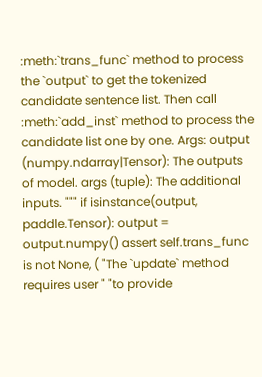:meth:`trans_func` method to process the `output` to get the tokenized candidate sentence list. Then call :meth:`add_inst` method to process the candidate list one by one. Args: output (numpy.ndarray|Tensor): The outputs of model. args (tuple): The additional inputs. """ if isinstance(output, paddle.Tensor): output = output.numpy() assert self.trans_func is not None, ( "The `update` method requires user " "to provide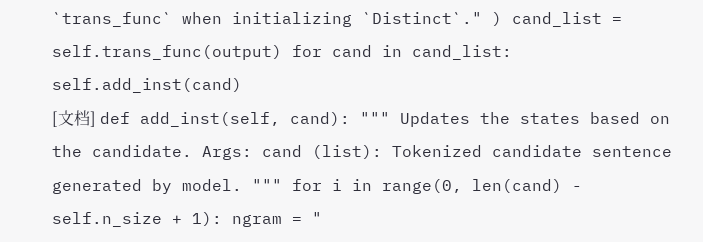`trans_func` when initializing `Distinct`." ) cand_list = self.trans_func(output) for cand in cand_list: self.add_inst(cand)
[文档] def add_inst(self, cand): """ Updates the states based on the candidate. Args: cand (list): Tokenized candidate sentence generated by model. """ for i in range(0, len(cand) - self.n_size + 1): ngram = "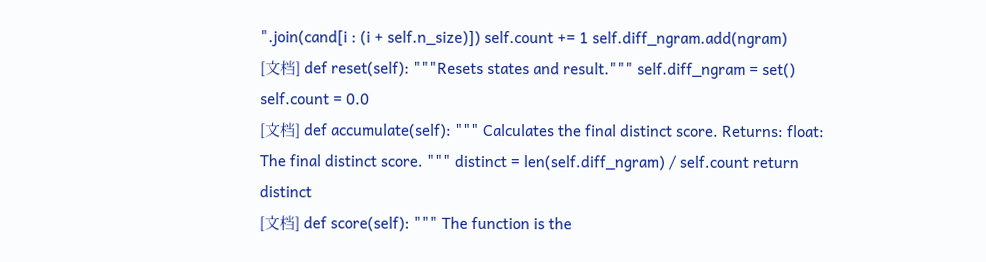".join(cand[i : (i + self.n_size)]) self.count += 1 self.diff_ngram.add(ngram)
[文档] def reset(self): """Resets states and result.""" self.diff_ngram = set() self.count = 0.0
[文档] def accumulate(self): """ Calculates the final distinct score. Returns: float: The final distinct score. """ distinct = len(self.diff_ngram) / self.count return distinct
[文档] def score(self): """ The function is the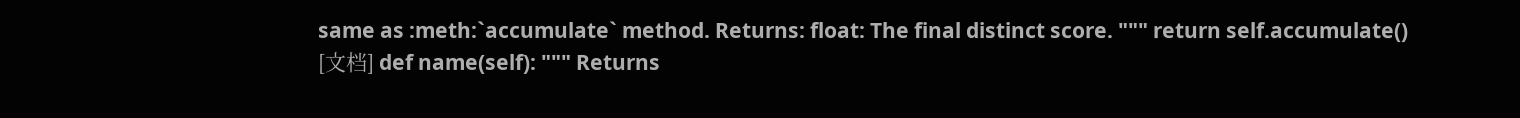same as :meth:`accumulate` method. Returns: float: The final distinct score. """ return self.accumulate()
[文档] def name(self): """ Returns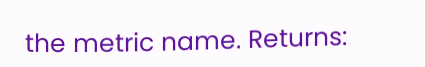the metric name. Returns: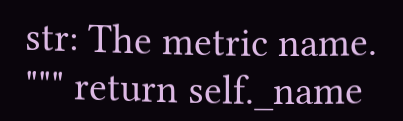str: The metric name. """ return self._name